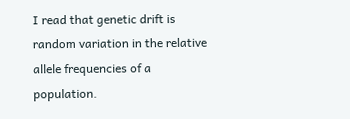I read that genetic drift is random variation in the relative allele frequencies of a population.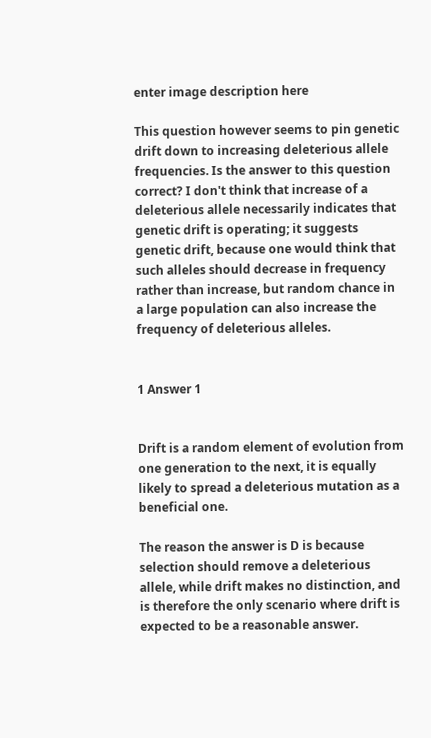enter image description here

This question however seems to pin genetic drift down to increasing deleterious allele frequencies. Is the answer to this question correct? I don't think that increase of a deleterious allele necessarily indicates that genetic drift is operating; it suggests genetic drift, because one would think that such alleles should decrease in frequency rather than increase, but random chance in a large population can also increase the frequency of deleterious alleles.


1 Answer 1


Drift is a random element of evolution from one generation to the next, it is equally likely to spread a deleterious mutation as a beneficial one.

The reason the answer is D is because selection should remove a deleterious allele, while drift makes no distinction, and is therefore the only scenario where drift is expected to be a reasonable answer.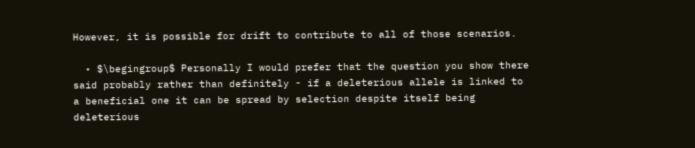However, it is possible for drift to contribute to all of those scenarios.

  • $\begingroup$ Personally I would prefer that the question you show there said probably rather than definitely - if a deleterious allele is linked to a beneficial one it can be spread by selection despite itself being deleterious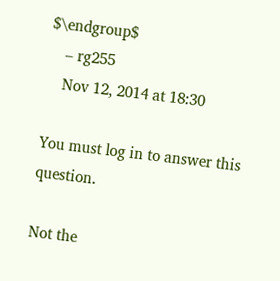$\endgroup$
    – rg255
    Nov 12, 2014 at 18:30

You must log in to answer this question.

Not the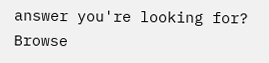answer you're looking for? Browse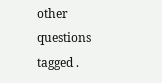other questions tagged .